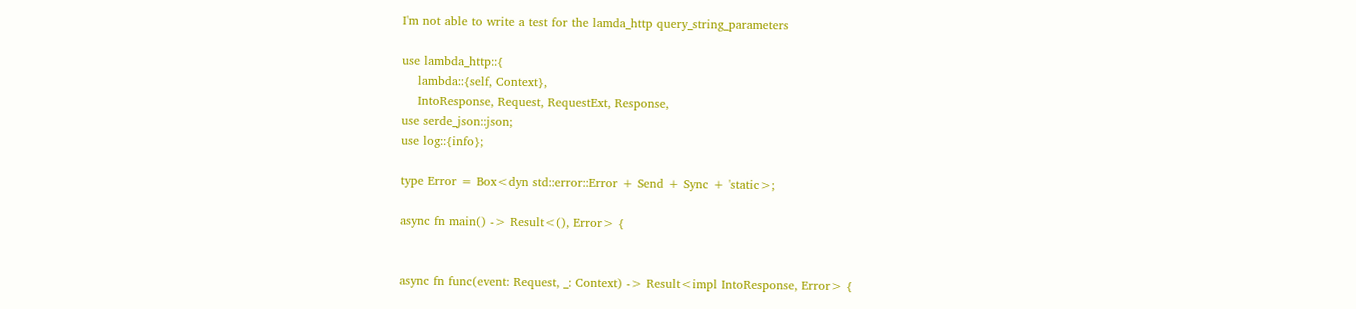I'm not able to write a test for the lamda_http query_string_parameters

use lambda_http::{
    lambda::{self, Context},
    IntoResponse, Request, RequestExt, Response,
use serde_json::json;
use log::{info};

type Error = Box<dyn std::error::Error + Send + Sync + 'static>;

async fn main() -> Result<(), Error> {


async fn func(event: Request, _: Context) -> Result<impl IntoResponse, Error> {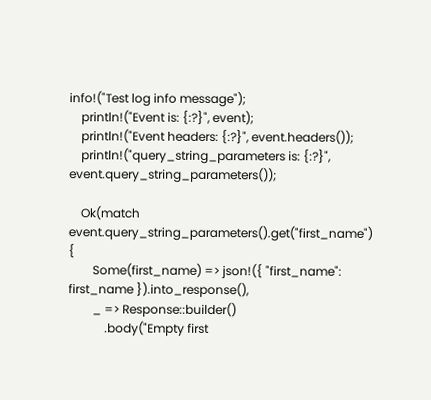info!("Test log info message");
    println!("Event is: {:?}", event);
    println!("Event headers: {:?}", event.headers());
    println!("query_string_parameters is: {:?}", event.query_string_parameters());

    Ok(match event.query_string_parameters().get("first_name") {
        Some(first_name) => json!({ "first_name": first_name }).into_response(),
        _ => Response::builder()
            .body("Empty first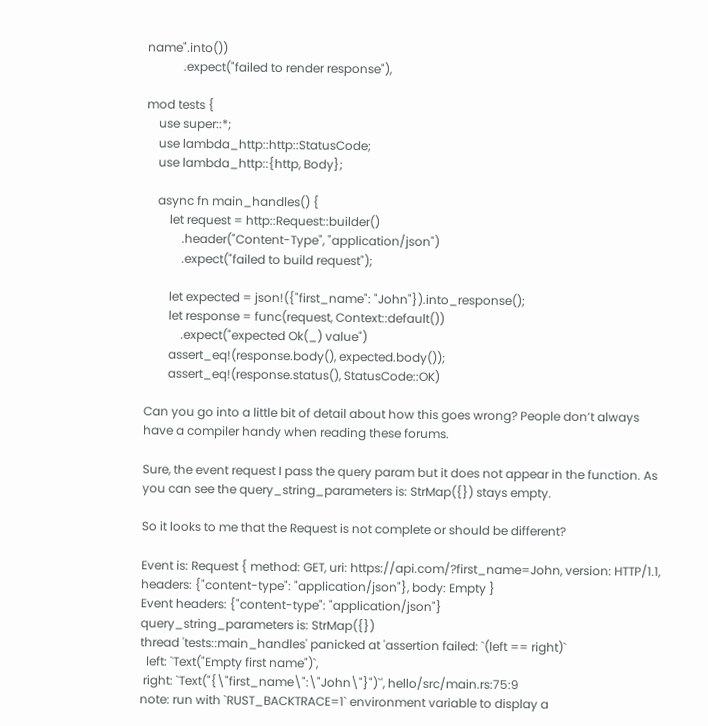name".into())
            .expect("failed to render response"),

mod tests {
    use super::*;
    use lambda_http::http::StatusCode;
    use lambda_http::{http, Body};

    async fn main_handles() {
        let request = http::Request::builder()
            .header("Content-Type", "application/json")
            .expect("failed to build request");

        let expected = json!({"first_name": "John"}).into_response();
        let response = func(request, Context::default())
            .expect("expected Ok(_) value")
        assert_eq!(response.body(), expected.body());
        assert_eq!(response.status(), StatusCode::OK)

Can you go into a little bit of detail about how this goes wrong? People don’t always have a compiler handy when reading these forums.

Sure, the event request I pass the query param but it does not appear in the function. As you can see the query_string_parameters is: StrMap({}) stays empty.

So it looks to me that the Request is not complete or should be different?

Event is: Request { method: GET, uri: https://api.com/?first_name=John, version: HTTP/1.1, headers: {"content-type": "application/json"}, body: Empty }
Event headers: {"content-type": "application/json"}
query_string_parameters is: StrMap({})
thread 'tests::main_handles' panicked at 'assertion failed: `(left == right)`
  left: `Text("Empty first name")`,
 right: `Text("{\"first_name\":\"John\"}")`', hello/src/main.rs:75:9
note: run with `RUST_BACKTRACE=1` environment variable to display a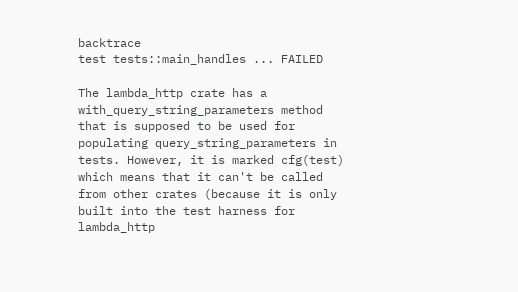backtrace
test tests::main_handles ... FAILED

The lambda_http crate has a with_query_string_parameters method that is supposed to be used for populating query_string_parameters in tests. However, it is marked cfg(test) which means that it can't be called from other crates (because it is only built into the test harness for lambda_http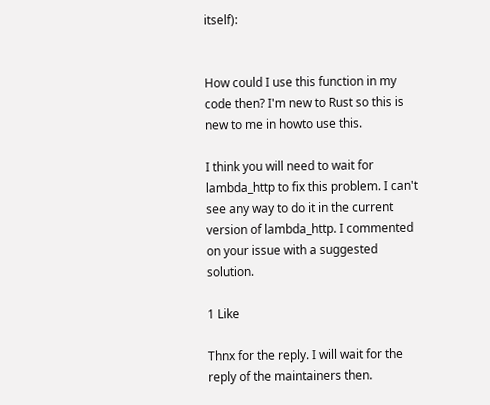itself):


How could I use this function in my code then? I'm new to Rust so this is new to me in howto use this.

I think you will need to wait for lambda_http to fix this problem. I can't see any way to do it in the current version of lambda_http. I commented on your issue with a suggested solution.

1 Like

Thnx for the reply. I will wait for the reply of the maintainers then.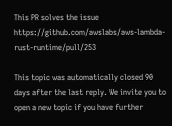This PR solves the issue https://github.com/awslabs/aws-lambda-rust-runtime/pull/253

This topic was automatically closed 90 days after the last reply. We invite you to open a new topic if you have further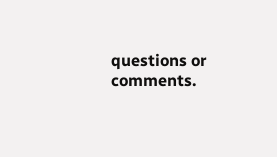questions or comments.